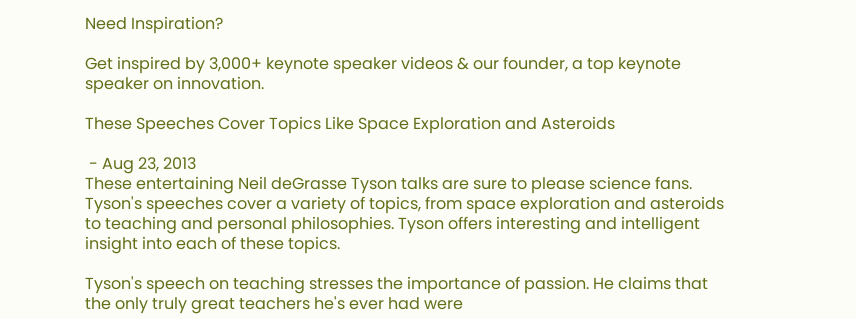Need Inspiration?

Get inspired by 3,000+ keynote speaker videos & our founder, a top keynote speaker on innovation.

These Speeches Cover Topics Like Space Exploration and Asteroids

 - Aug 23, 2013
These entertaining Neil deGrasse Tyson talks are sure to please science fans. Tyson's speeches cover a variety of topics, from space exploration and asteroids to teaching and personal philosophies. Tyson offers interesting and intelligent insight into each of these topics.

Tyson's speech on teaching stresses the importance of passion. He claims that the only truly great teachers he's ever had were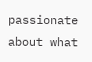passionate about what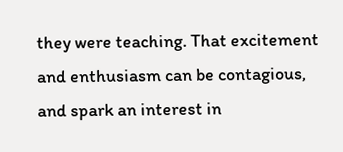they were teaching. That excitement and enthusiasm can be contagious, and spark an interest in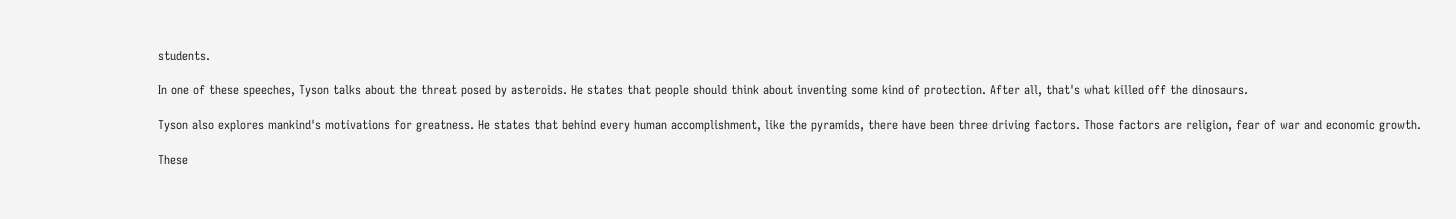students.

In one of these speeches, Tyson talks about the threat posed by asteroids. He states that people should think about inventing some kind of protection. After all, that's what killed off the dinosaurs.

Tyson also explores mankind's motivations for greatness. He states that behind every human accomplishment, like the pyramids, there have been three driving factors. Those factors are religion, fear of war and economic growth.

These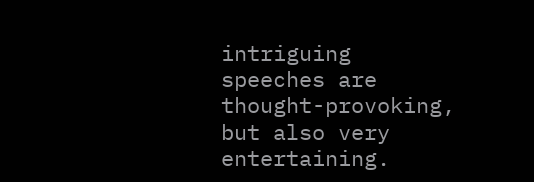intriguing speeches are thought-provoking, but also very entertaining.